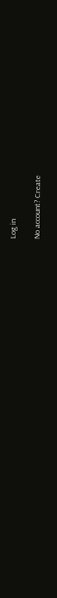Log in

No account? Create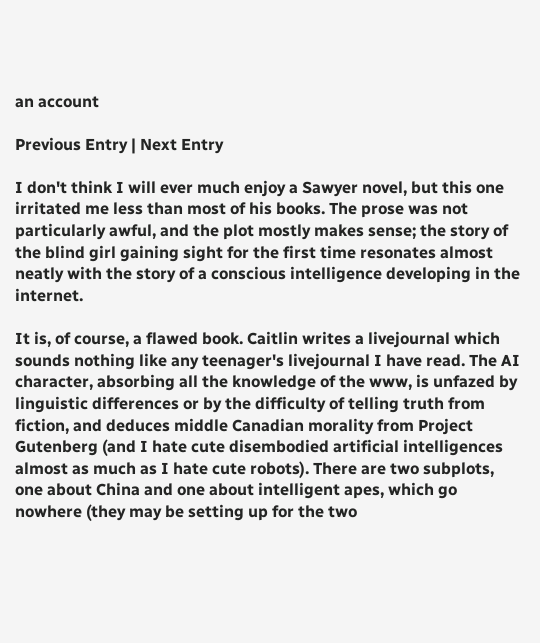an account

Previous Entry | Next Entry

I don't think I will ever much enjoy a Sawyer novel, but this one irritated me less than most of his books. The prose was not particularly awful, and the plot mostly makes sense; the story of the blind girl gaining sight for the first time resonates almost neatly with the story of a conscious intelligence developing in the internet.

It is, of course, a flawed book. Caitlin writes a livejournal which sounds nothing like any teenager's livejournal I have read. The AI character, absorbing all the knowledge of the www, is unfazed by linguistic differences or by the difficulty of telling truth from fiction, and deduces middle Canadian morality from Project Gutenberg (and I hate cute disembodied artificial intelligences almost as much as I hate cute robots). There are two subplots, one about China and one about intelligent apes, which go nowhere (they may be setting up for the two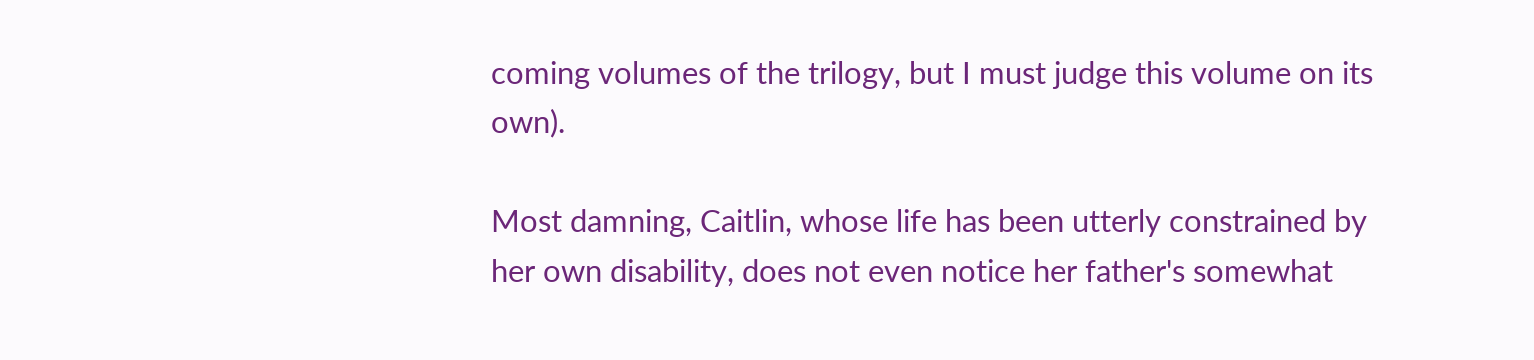coming volumes of the trilogy, but I must judge this volume on its own).

Most damning, Caitlin, whose life has been utterly constrained by her own disability, does not even notice her father's somewhat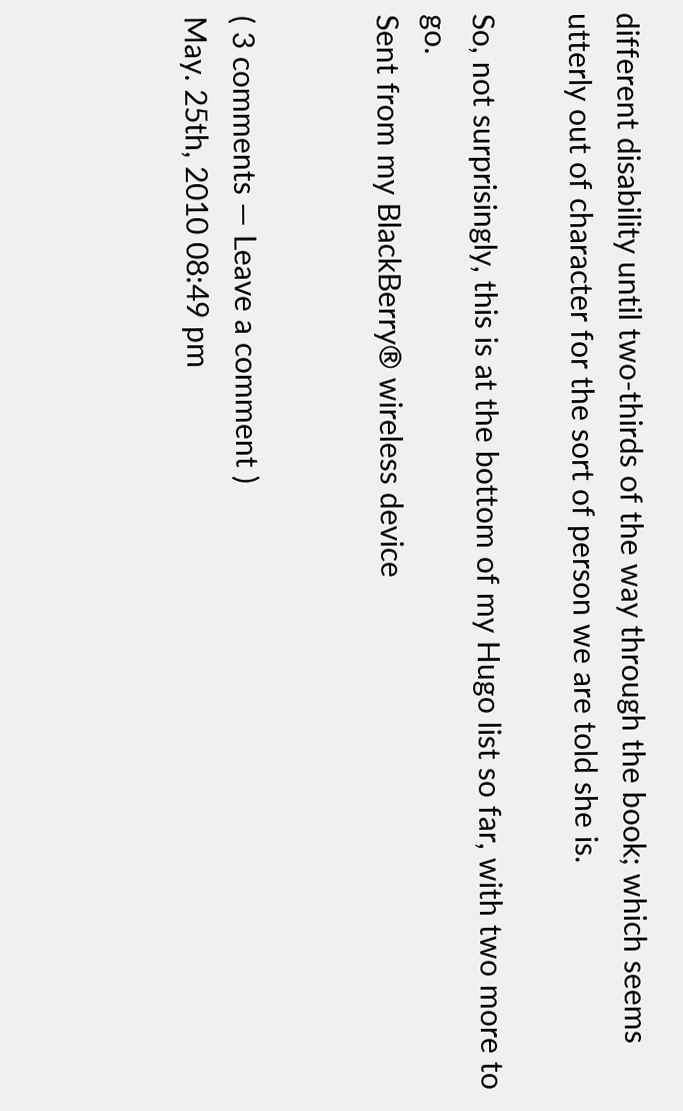different disability until two-thirds of the way through the book; which seems utterly out of character for the sort of person we are told she is.

So, not surprisingly, this is at the bottom of my Hugo list so far, with two more to go.
Sent from my BlackBerry® wireless device


( 3 comments — Leave a comment )
May. 25th, 2010 08:49 pm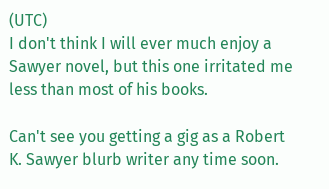(UTC)
I don't think I will ever much enjoy a Sawyer novel, but this one irritated me less than most of his books.

Can't see you getting a gig as a Robert K. Sawyer blurb writer any time soon.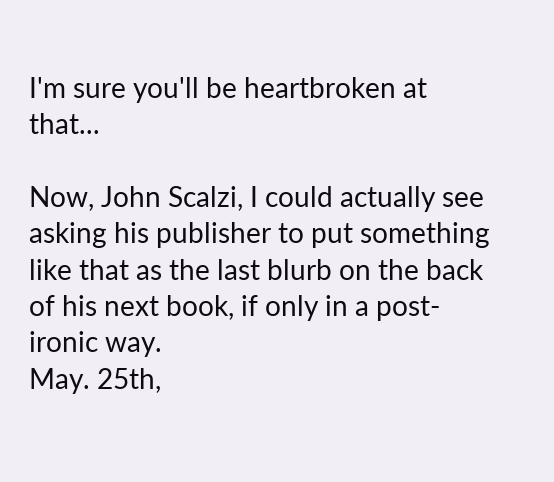I'm sure you'll be heartbroken at that...

Now, John Scalzi, I could actually see asking his publisher to put something like that as the last blurb on the back of his next book, if only in a post-ironic way.
May. 25th,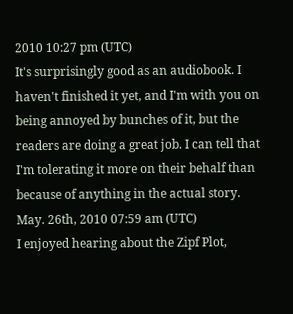2010 10:27 pm (UTC)
It's surprisingly good as an audiobook. I haven't finished it yet, and I'm with you on being annoyed by bunches of it, but the readers are doing a great job. I can tell that I'm tolerating it more on their behalf than because of anything in the actual story.
May. 26th, 2010 07:59 am (UTC)
I enjoyed hearing about the Zipf Plot,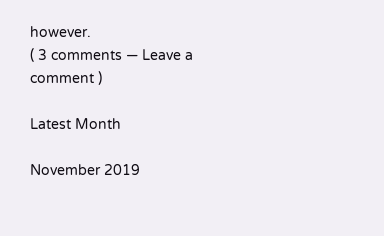however.
( 3 comments — Leave a comment )

Latest Month

November 2019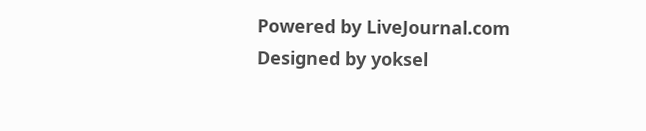Powered by LiveJournal.com
Designed by yoksel